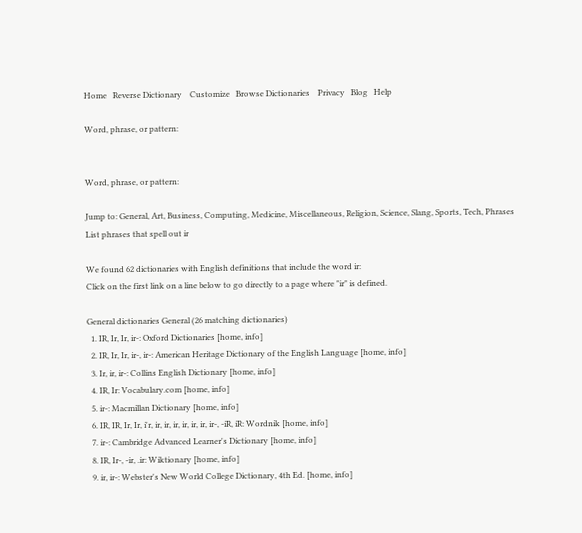Home   Reverse Dictionary    Customize   Browse Dictionaries    Privacy   Blog   Help

Word, phrase, or pattern:


Word, phrase, or pattern:

Jump to: General, Art, Business, Computing, Medicine, Miscellaneous, Religion, Science, Slang, Sports, Tech, Phrases
List phrases that spell out ir

We found 62 dictionaries with English definitions that include the word ir:
Click on the first link on a line below to go directly to a page where "ir" is defined.

General dictionaries General (26 matching dictionaries)
  1. IR, Ir, Ir, ir-: Oxford Dictionaries [home, info]
  2. IR, Ir, Ir, ir-, ir-: American Heritage Dictionary of the English Language [home, info]
  3. Ir, ir, ir-: Collins English Dictionary [home, info]
  4. IR, Ir: Vocabulary.com [home, info]
  5. ir-: Macmillan Dictionary [home, info]
  6. IR, IR, Ir, Ir, i'r, ir, ir, ir, ir, ir, ir, ir-, -iR, iR: Wordnik [home, info]
  7. ir-: Cambridge Advanced Learner's Dictionary [home, info]
  8. IR, Ir-, -ir, .ir: Wiktionary [home, info]
  9. ir, ir-: Webster's New World College Dictionary, 4th Ed. [home, info]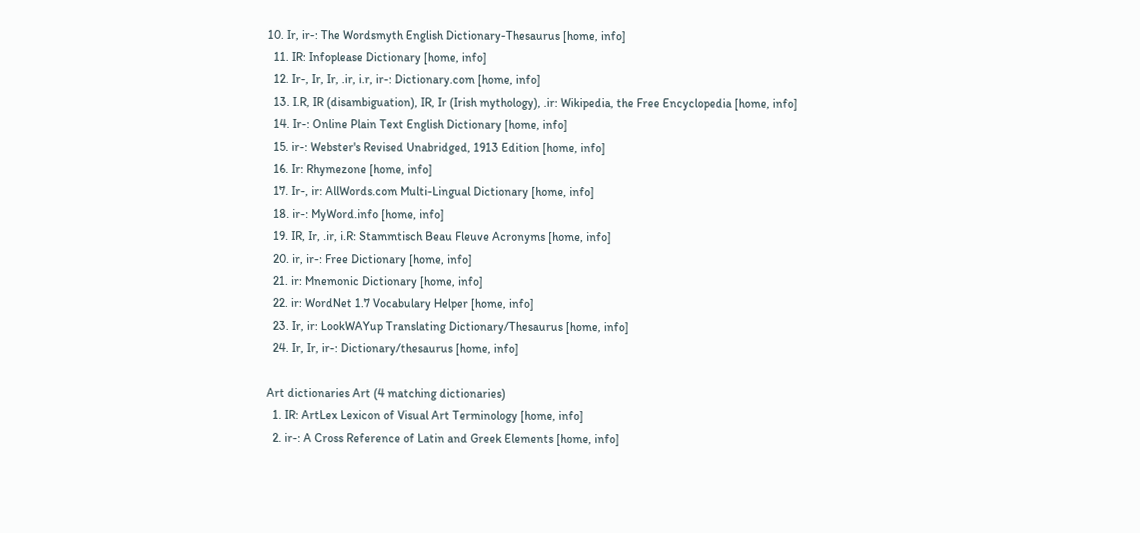10. Ir, ir-: The Wordsmyth English Dictionary-Thesaurus [home, info]
  11. IR: Infoplease Dictionary [home, info]
  12. Ir-, Ir, Ir, .ir, i.r, ir-: Dictionary.com [home, info]
  13. I.R, IR (disambiguation), IR, Ir (Irish mythology), .ir: Wikipedia, the Free Encyclopedia [home, info]
  14. Ir-: Online Plain Text English Dictionary [home, info]
  15. ir-: Webster's Revised Unabridged, 1913 Edition [home, info]
  16. Ir: Rhymezone [home, info]
  17. Ir-, ir: AllWords.com Multi-Lingual Dictionary [home, info]
  18. ir-: MyWord.info [home, info]
  19. IR, Ir, .ir, i.R: Stammtisch Beau Fleuve Acronyms [home, info]
  20. ir, ir-: Free Dictionary [home, info]
  21. ir: Mnemonic Dictionary [home, info]
  22. ir: WordNet 1.7 Vocabulary Helper [home, info]
  23. Ir, ir: LookWAYup Translating Dictionary/Thesaurus [home, info]
  24. Ir, Ir, ir-: Dictionary/thesaurus [home, info]

Art dictionaries Art (4 matching dictionaries)
  1. IR: ArtLex Lexicon of Visual Art Terminology [home, info]
  2. ir-: A Cross Reference of Latin and Greek Elements [home, info]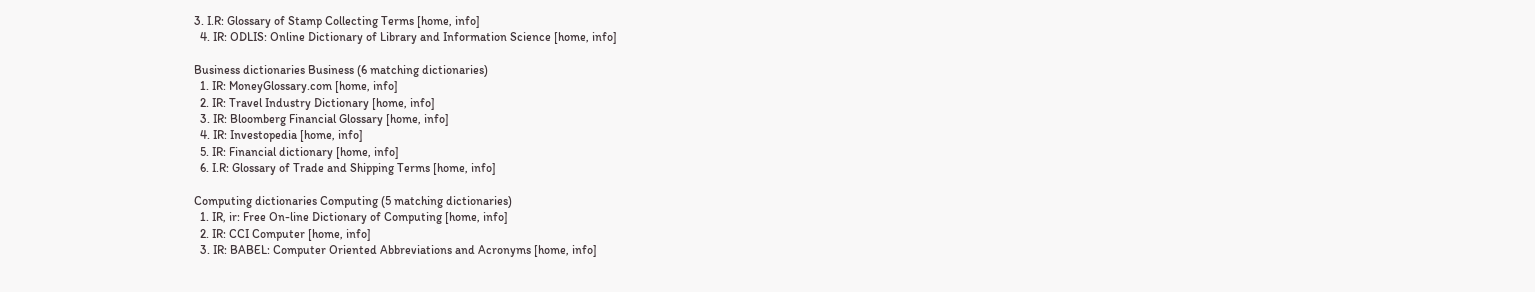3. I.R: Glossary of Stamp Collecting Terms [home, info]
  4. IR: ODLIS: Online Dictionary of Library and Information Science [home, info]

Business dictionaries Business (6 matching dictionaries)
  1. IR: MoneyGlossary.com [home, info]
  2. IR: Travel Industry Dictionary [home, info]
  3. IR: Bloomberg Financial Glossary [home, info]
  4. IR: Investopedia [home, info]
  5. IR: Financial dictionary [home, info]
  6. I.R: Glossary of Trade and Shipping Terms [home, info]

Computing dictionaries Computing (5 matching dictionaries)
  1. IR, ir: Free On-line Dictionary of Computing [home, info]
  2. IR: CCI Computer [home, info]
  3. IR: BABEL: Computer Oriented Abbreviations and Acronyms [home, info]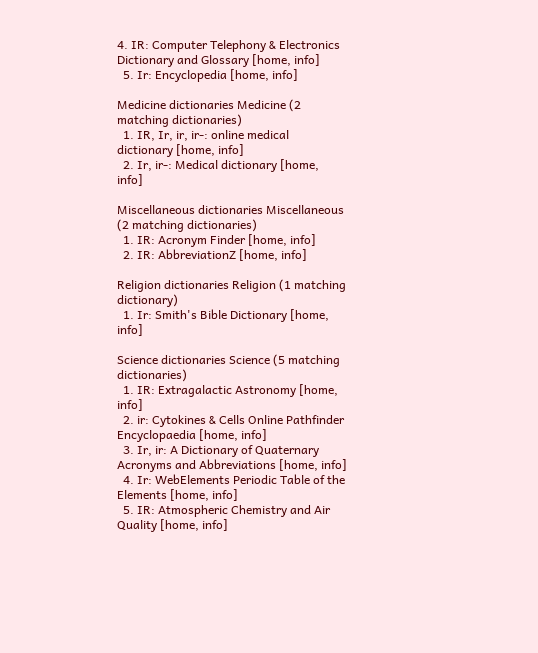4. IR: Computer Telephony & Electronics Dictionary and Glossary [home, info]
  5. Ir: Encyclopedia [home, info]

Medicine dictionaries Medicine (2 matching dictionaries)
  1. IR, Ir, ir, ir-: online medical dictionary [home, info]
  2. Ir, ir-: Medical dictionary [home, info]

Miscellaneous dictionaries Miscellaneous (2 matching dictionaries)
  1. IR: Acronym Finder [home, info]
  2. IR: AbbreviationZ [home, info]

Religion dictionaries Religion (1 matching dictionary)
  1. Ir: Smith's Bible Dictionary [home, info]

Science dictionaries Science (5 matching dictionaries)
  1. IR: Extragalactic Astronomy [home, info]
  2. ir: Cytokines & Cells Online Pathfinder Encyclopaedia [home, info]
  3. Ir, ir: A Dictionary of Quaternary Acronyms and Abbreviations [home, info]
  4. Ir: WebElements Periodic Table of the Elements [home, info]
  5. IR: Atmospheric Chemistry and Air Quality [home, info]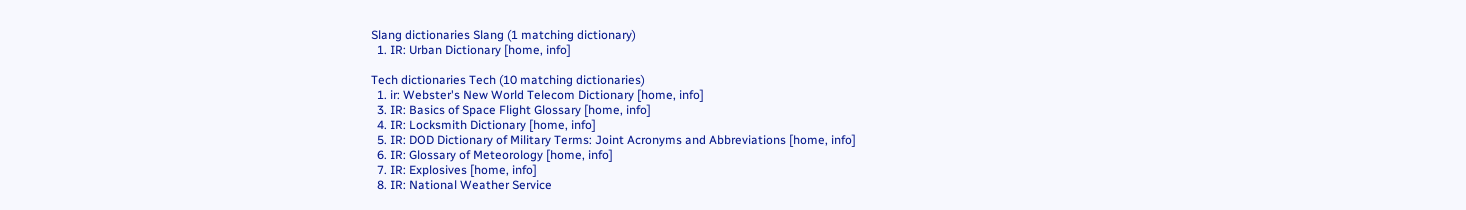Slang dictionaries Slang (1 matching dictionary)
  1. IR: Urban Dictionary [home, info]

Tech dictionaries Tech (10 matching dictionaries)
  1. ir: Webster's New World Telecom Dictionary [home, info]
  3. IR: Basics of Space Flight Glossary [home, info]
  4. IR: Locksmith Dictionary [home, info]
  5. IR: DOD Dictionary of Military Terms: Joint Acronyms and Abbreviations [home, info]
  6. IR: Glossary of Meteorology [home, info]
  7. IR: Explosives [home, info]
  8. IR: National Weather Service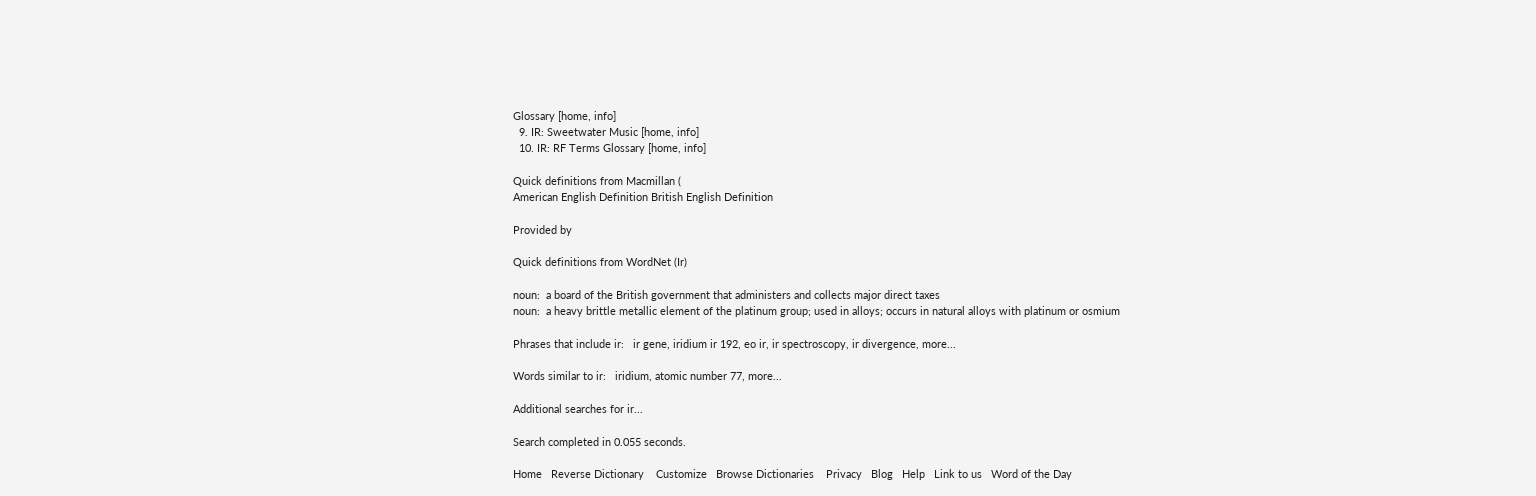Glossary [home, info]
  9. IR: Sweetwater Music [home, info]
  10. IR: RF Terms Glossary [home, info]

Quick definitions from Macmillan (
American English Definition British English Definition

Provided by

Quick definitions from WordNet (Ir)

noun:  a board of the British government that administers and collects major direct taxes
noun:  a heavy brittle metallic element of the platinum group; used in alloys; occurs in natural alloys with platinum or osmium

Phrases that include ir:   ir gene, iridium ir 192, eo ir, ir spectroscopy, ir divergence, more...

Words similar to ir:   iridium, atomic number 77, more...

Additional searches for ir...

Search completed in 0.055 seconds.

Home   Reverse Dictionary    Customize   Browse Dictionaries    Privacy   Blog   Help   Link to us   Word of the Day